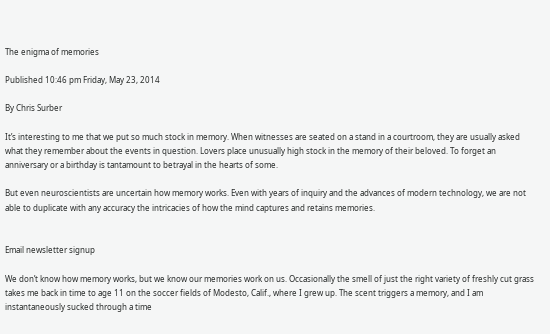The enigma of memories

Published 10:46 pm Friday, May 23, 2014

By Chris Surber

It’s interesting to me that we put so much stock in memory. When witnesses are seated on a stand in a courtroom, they are usually asked what they remember about the events in question. Lovers place unusually high stock in the memory of their beloved. To forget an anniversary or a birthday is tantamount to betrayal in the hearts of some.

But even neuroscientists are uncertain how memory works. Even with years of inquiry and the advances of modern technology, we are not able to duplicate with any accuracy the intricacies of how the mind captures and retains memories.


Email newsletter signup

We don’t know how memory works, but we know our memories work on us. Occasionally the smell of just the right variety of freshly cut grass takes me back in time to age 11 on the soccer fields of Modesto, Calif., where I grew up. The scent triggers a memory, and I am instantaneously sucked through a time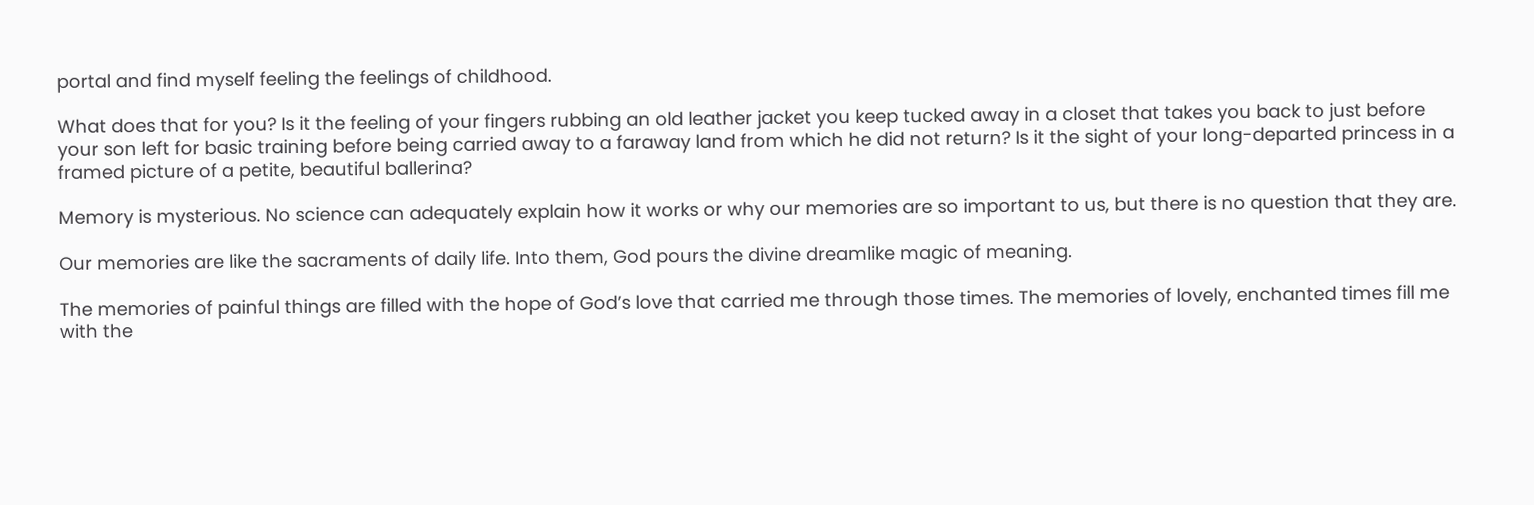portal and find myself feeling the feelings of childhood.

What does that for you? Is it the feeling of your fingers rubbing an old leather jacket you keep tucked away in a closet that takes you back to just before your son left for basic training before being carried away to a faraway land from which he did not return? Is it the sight of your long-departed princess in a framed picture of a petite, beautiful ballerina?

Memory is mysterious. No science can adequately explain how it works or why our memories are so important to us, but there is no question that they are.

Our memories are like the sacraments of daily life. Into them, God pours the divine dreamlike magic of meaning.

The memories of painful things are filled with the hope of God’s love that carried me through those times. The memories of lovely, enchanted times fill me with the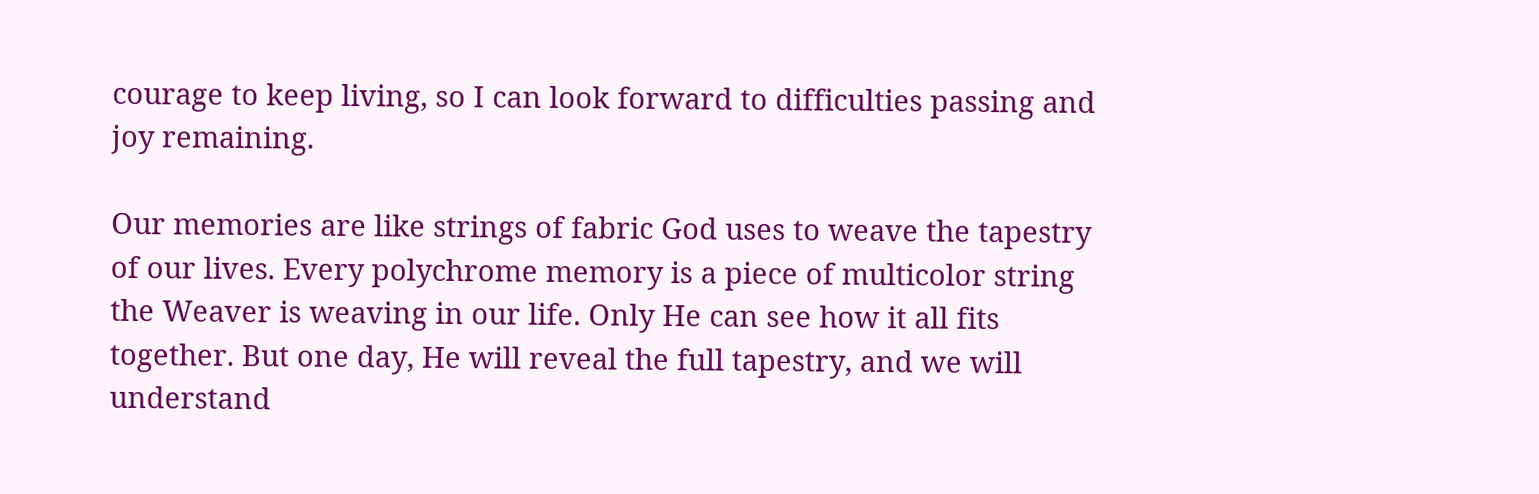courage to keep living, so I can look forward to difficulties passing and joy remaining.

Our memories are like strings of fabric God uses to weave the tapestry of our lives. Every polychrome memory is a piece of multicolor string the Weaver is weaving in our life. Only He can see how it all fits together. But one day, He will reveal the full tapestry, and we will understand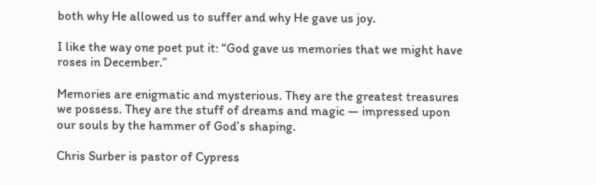both why He allowed us to suffer and why He gave us joy.

I like the way one poet put it: “God gave us memories that we might have roses in December.”

Memories are enigmatic and mysterious. They are the greatest treasures we possess. They are the stuff of dreams and magic — impressed upon our souls by the hammer of God’s shaping.

Chris Surber is pastor of Cypress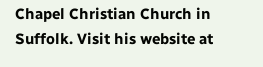Chapel Christian Church in Suffolk. Visit his website at